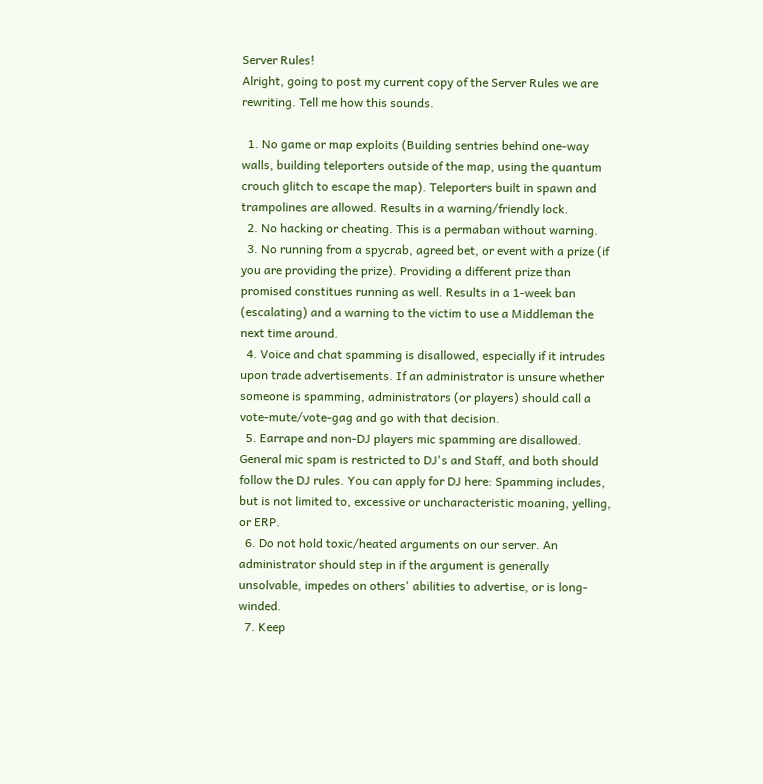Server Rules!
Alright, going to post my current copy of the Server Rules we are rewriting. Tell me how this sounds.

  1. No game or map exploits (Building sentries behind one-way walls, building teleporters outside of the map, using the quantum crouch glitch to escape the map). Teleporters built in spawn and trampolines are allowed. Results in a warning/friendly lock.
  2. No hacking or cheating. This is a permaban without warning.
  3. No running from a spycrab, agreed bet, or event with a prize (if you are providing the prize). Providing a different prize than promised constitues running as well. Results in a 1-week ban (escalating) and a warning to the victim to use a Middleman the next time around.
  4. Voice and chat spamming is disallowed, especially if it intrudes upon trade advertisements. If an administrator is unsure whether someone is spamming, administrators (or players) should call a vote-mute/vote-gag and go with that decision.
  5. Earrape and non-DJ players mic spamming are disallowed. General mic spam is restricted to DJ's and Staff, and both should follow the DJ rules. You can apply for DJ here: Spamming includes, but is not limited to, excessive or uncharacteristic moaning, yelling, or ERP.
  6. Do not hold toxic/heated arguments on our server. An administrator should step in if the argument is generally unsolvable, impedes on others' abilities to advertise, or is long-winded.
  7. Keep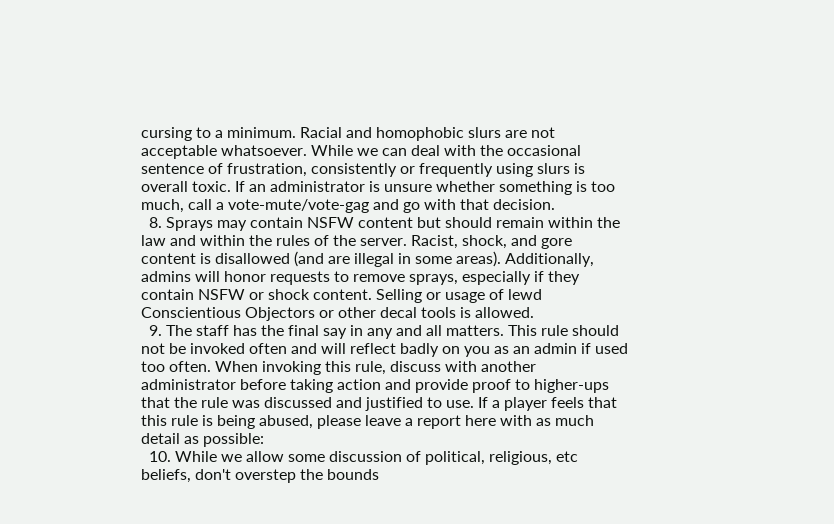cursing to a minimum. Racial and homophobic slurs are not acceptable whatsoever. While we can deal with the occasional sentence of frustration, consistently or frequently using slurs is overall toxic. If an administrator is unsure whether something is too much, call a vote-mute/vote-gag and go with that decision.
  8. Sprays may contain NSFW content but should remain within the law and within the rules of the server. Racist, shock, and gore content is disallowed (and are illegal in some areas). Additionally, admins will honor requests to remove sprays, especially if they contain NSFW or shock content. Selling or usage of lewd Conscientious Objectors or other decal tools is allowed.
  9. The staff has the final say in any and all matters. This rule should not be invoked often and will reflect badly on you as an admin if used too often. When invoking this rule, discuss with another administrator before taking action and provide proof to higher-ups that the rule was discussed and justified to use. If a player feels that this rule is being abused, please leave a report here with as much detail as possible:
  10. While we allow some discussion of political, religious, etc beliefs, don't overstep the bounds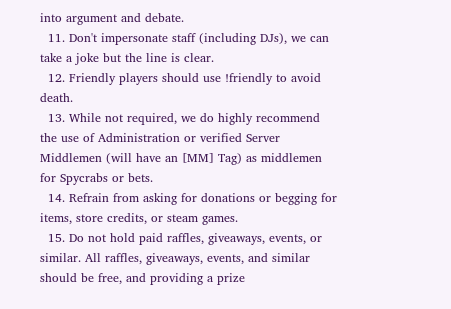into argument and debate.
  11. Don't impersonate staff (including DJs), we can take a joke but the line is clear.
  12. Friendly players should use !friendly to avoid death.
  13. While not required, we do highly recommend the use of Administration or verified Server Middlemen (will have an [MM] Tag) as middlemen for Spycrabs or bets.
  14. Refrain from asking for donations or begging for items, store credits, or steam games.
  15. Do not hold paid raffles, giveaways, events, or similar. All raffles, giveaways, events, and similar should be free, and providing a prize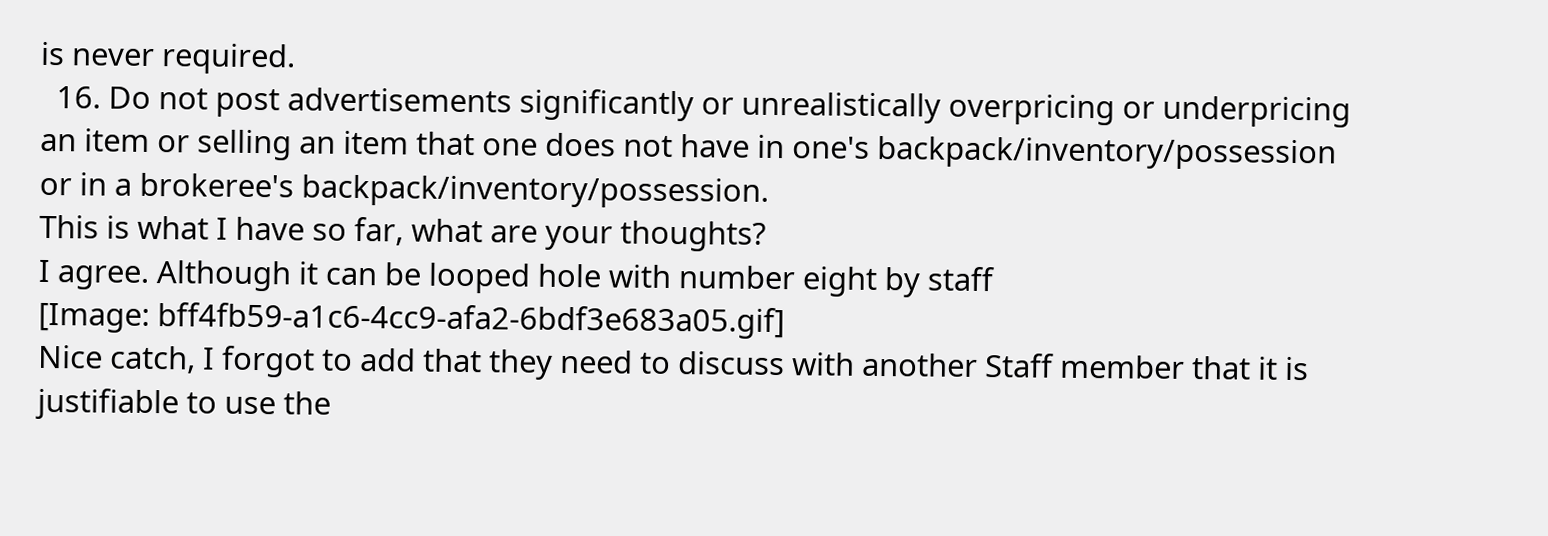is never required.
  16. Do not post advertisements significantly or unrealistically overpricing or underpricing an item or selling an item that one does not have in one's backpack/inventory/possession or in a brokeree's backpack/inventory/possession.
This is what I have so far, what are your thoughts?
I agree. Although it can be looped hole with number eight by staff
[Image: bff4fb59-a1c6-4cc9-afa2-6bdf3e683a05.gif]
Nice catch, I forgot to add that they need to discuss with another Staff member that it is justifiable to use the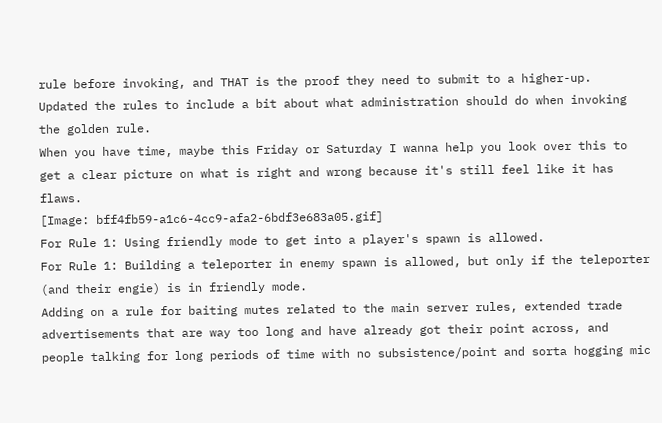rule before invoking, and THAT is the proof they need to submit to a higher-up.
Updated the rules to include a bit about what administration should do when invoking the golden rule.
When you have time, maybe this Friday or Saturday I wanna help you look over this to get a clear picture on what is right and wrong because it's still feel like it has flaws.
[Image: bff4fb59-a1c6-4cc9-afa2-6bdf3e683a05.gif]
For Rule 1: Using friendly mode to get into a player's spawn is allowed.
For Rule 1: Building a teleporter in enemy spawn is allowed, but only if the teleporter (and their engie) is in friendly mode.
Adding on a rule for baiting mutes related to the main server rules, extended trade advertisements that are way too long and have already got their point across, and people talking for long periods of time with no subsistence/point and sorta hogging mic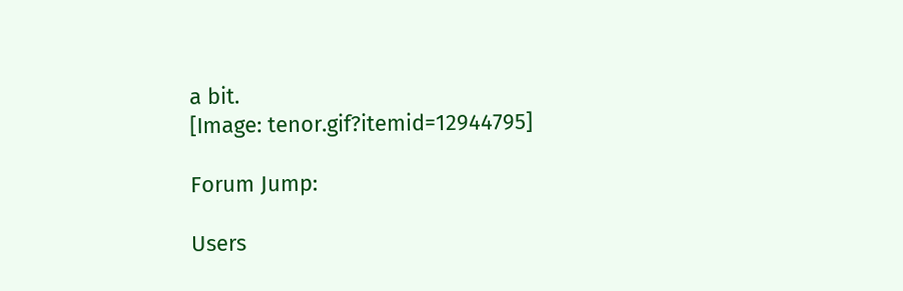a bit.
[Image: tenor.gif?itemid=12944795]

Forum Jump:

Users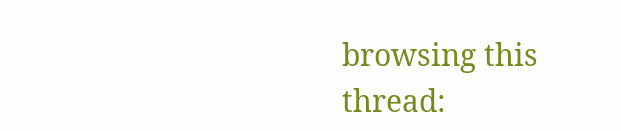browsing this thread: